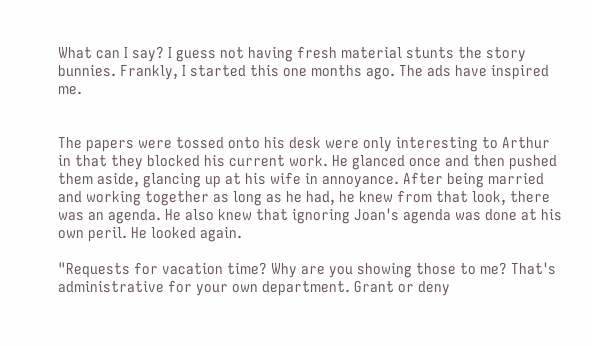What can I say? I guess not having fresh material stunts the story bunnies. Frankly, I started this one months ago. The ads have inspired me.


The papers were tossed onto his desk were only interesting to Arthur in that they blocked his current work. He glanced once and then pushed them aside, glancing up at his wife in annoyance. After being married and working together as long as he had, he knew from that look, there was an agenda. He also knew that ignoring Joan's agenda was done at his own peril. He looked again.

"Requests for vacation time? Why are you showing those to me? That's administrative for your own department. Grant or deny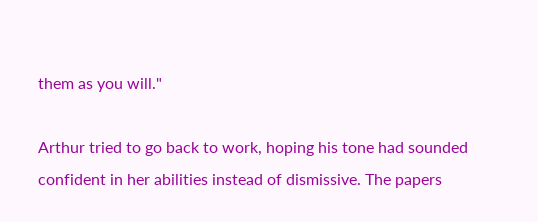them as you will."

Arthur tried to go back to work, hoping his tone had sounded confident in her abilities instead of dismissive. The papers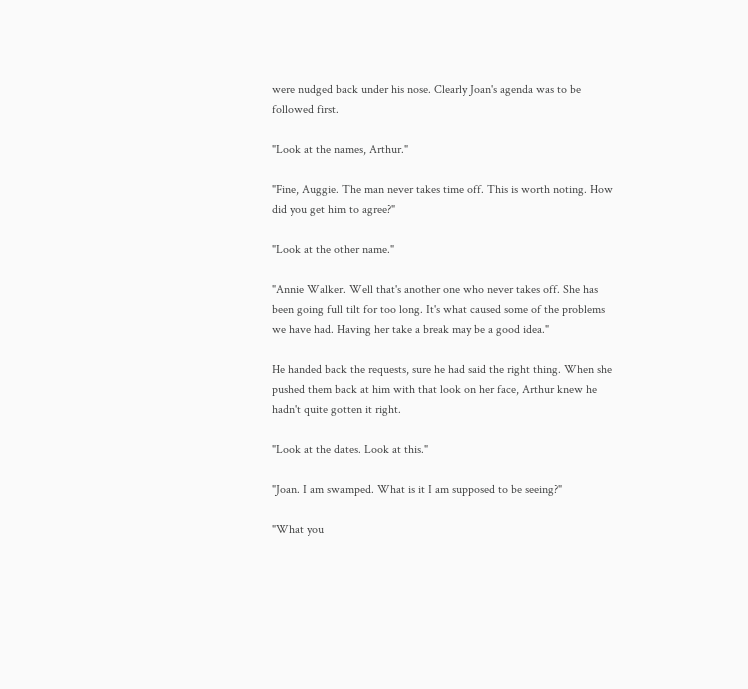were nudged back under his nose. Clearly Joan's agenda was to be followed first.

"Look at the names, Arthur."

"Fine, Auggie. The man never takes time off. This is worth noting. How did you get him to agree?"

"Look at the other name."

"Annie Walker. Well that's another one who never takes off. She has been going full tilt for too long. It's what caused some of the problems we have had. Having her take a break may be a good idea."

He handed back the requests, sure he had said the right thing. When she pushed them back at him with that look on her face, Arthur knew he hadn't quite gotten it right.

"Look at the dates. Look at this."

"Joan. I am swamped. What is it I am supposed to be seeing?"

"What you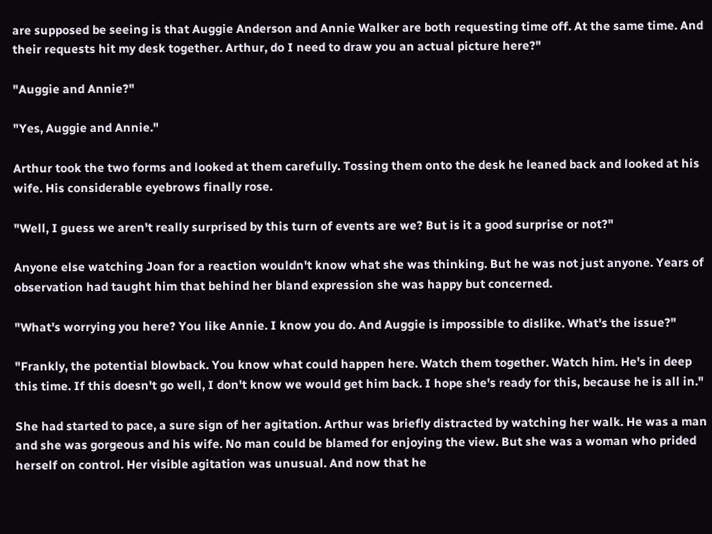are supposed be seeing is that Auggie Anderson and Annie Walker are both requesting time off. At the same time. And their requests hit my desk together. Arthur, do I need to draw you an actual picture here?"

"Auggie and Annie?"

"Yes, Auggie and Annie."

Arthur took the two forms and looked at them carefully. Tossing them onto the desk he leaned back and looked at his wife. His considerable eyebrows finally rose.

"Well, I guess we aren't really surprised by this turn of events are we? But is it a good surprise or not?"

Anyone else watching Joan for a reaction wouldn't know what she was thinking. But he was not just anyone. Years of observation had taught him that behind her bland expression she was happy but concerned.

"What's worrying you here? You like Annie. I know you do. And Auggie is impossible to dislike. What's the issue?"

"Frankly, the potential blowback. You know what could happen here. Watch them together. Watch him. He's in deep this time. If this doesn't go well, I don't know we would get him back. I hope she's ready for this, because he is all in."

She had started to pace, a sure sign of her agitation. Arthur was briefly distracted by watching her walk. He was a man and she was gorgeous and his wife. No man could be blamed for enjoying the view. But she was a woman who prided herself on control. Her visible agitation was unusual. And now that he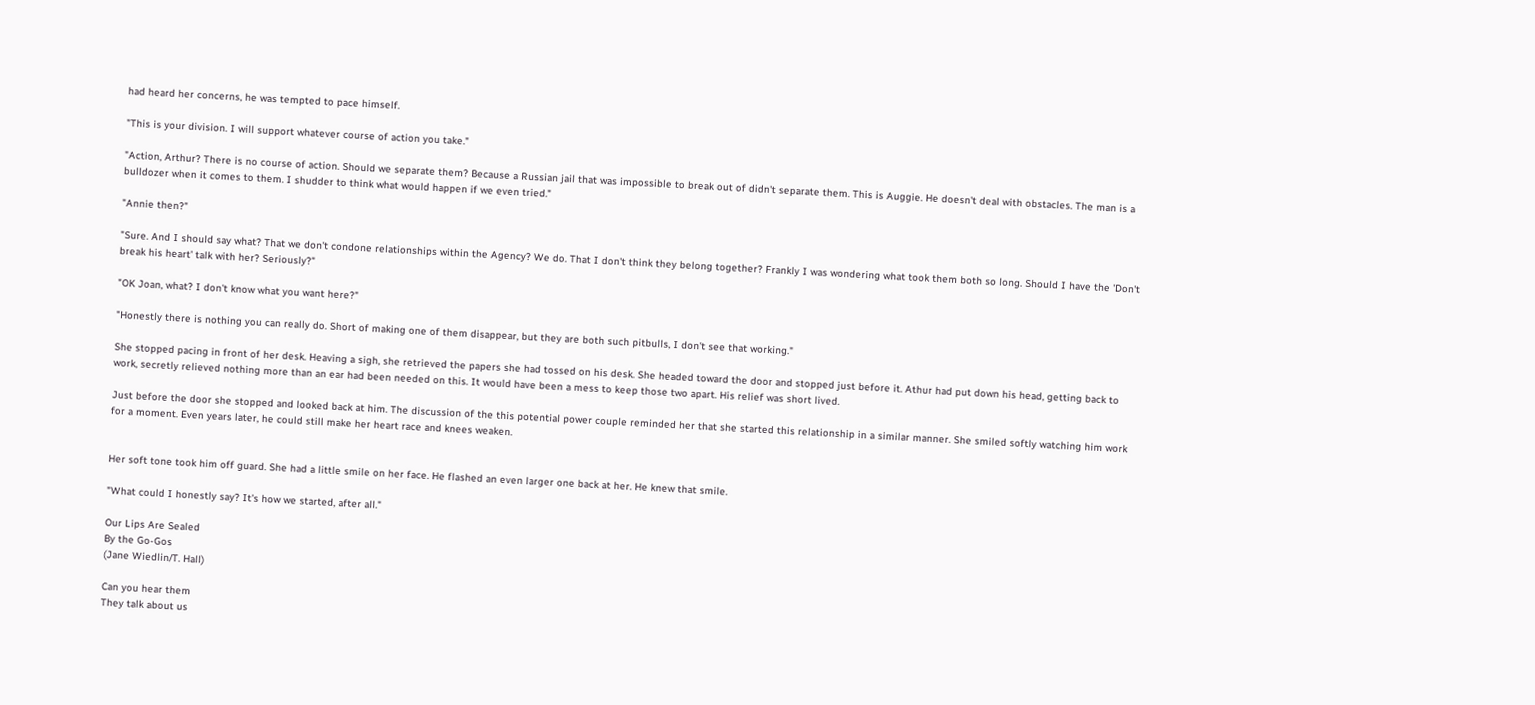had heard her concerns, he was tempted to pace himself.

"This is your division. I will support whatever course of action you take."

"Action, Arthur? There is no course of action. Should we separate them? Because a Russian jail that was impossible to break out of didn't separate them. This is Auggie. He doesn't deal with obstacles. The man is a bulldozer when it comes to them. I shudder to think what would happen if we even tried."

"Annie then?"

"Sure. And I should say what? That we don't condone relationships within the Agency? We do. That I don't think they belong together? Frankly I was wondering what took them both so long. Should I have the 'Don't break his heart' talk with her? Seriously?"

"OK Joan, what? I don't know what you want here?"

"Honestly there is nothing you can really do. Short of making one of them disappear, but they are both such pitbulls, I don't see that working."

She stopped pacing in front of her desk. Heaving a sigh, she retrieved the papers she had tossed on his desk. She headed toward the door and stopped just before it. Athur had put down his head, getting back to work, secretly relieved nothing more than an ear had been needed on this. It would have been a mess to keep those two apart. His relief was short lived.

Just before the door she stopped and looked back at him. The discussion of the this potential power couple reminded her that she started this relationship in a similar manner. She smiled softly watching him work for a moment. Even years later, he could still make her heart race and knees weaken.


Her soft tone took him off guard. She had a little smile on her face. He flashed an even larger one back at her. He knew that smile.

"What could I honestly say? It's how we started, after all."

Our Lips Are Sealed
By the Go-Gos
(Jane Wiedlin/T. Hall)

Can you hear them
They talk about us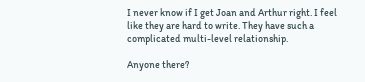I never know if I get Joan and Arthur right. I feel like they are hard to write. They have such a complicated multi-level relationship.

Anyone there?